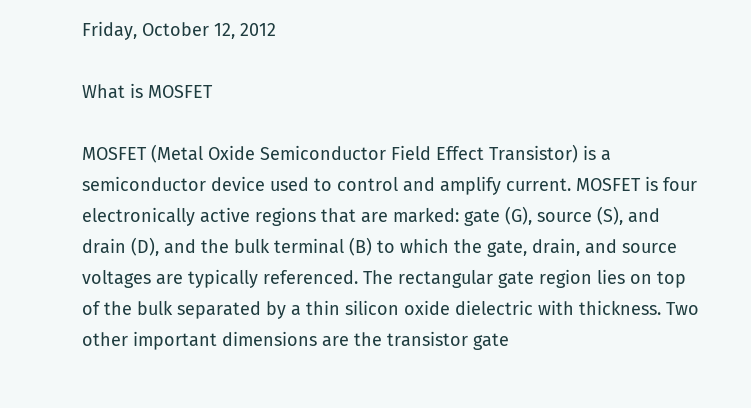Friday, October 12, 2012

What is MOSFET

MOSFET (Metal Oxide Semiconductor Field Effect Transistor) is a semiconductor device used to control and amplify current. MOSFET is four electronically active regions that are marked: gate (G), source (S), and drain (D), and the bulk terminal (B) to which the gate, drain, and source voltages are typically referenced. The rectangular gate region lies on top of the bulk separated by a thin silicon oxide dielectric with thickness. Two other important dimensions are the transistor gate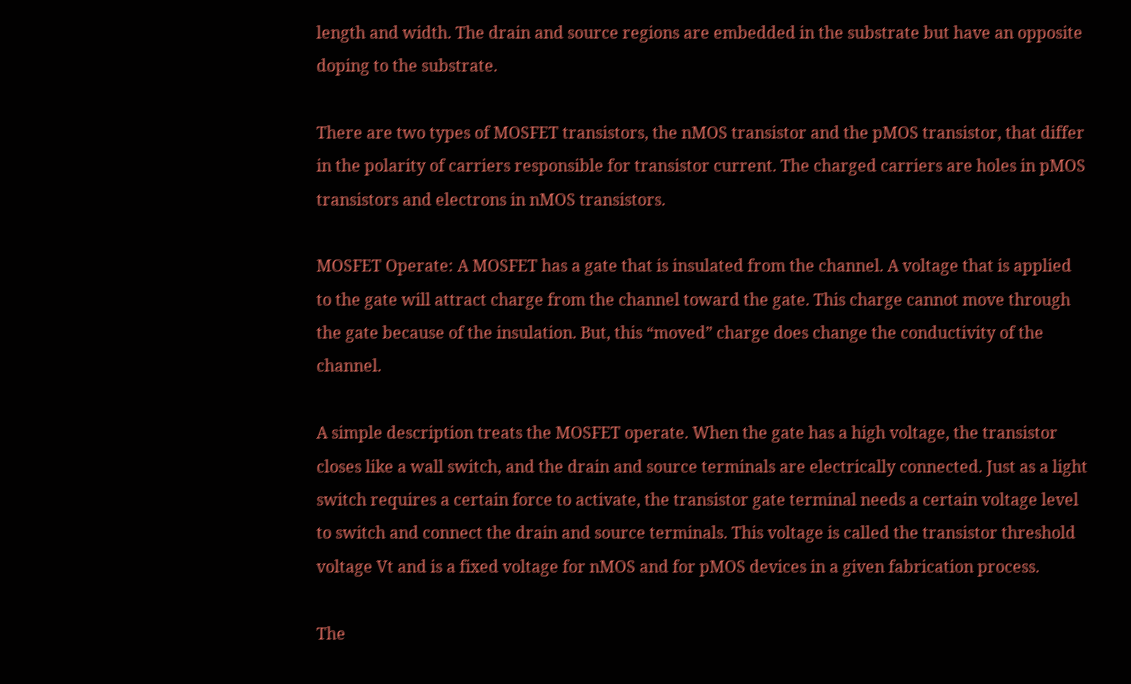length and width. The drain and source regions are embedded in the substrate but have an opposite doping to the substrate.

There are two types of MOSFET transistors, the nMOS transistor and the pMOS transistor, that differ in the polarity of carriers responsible for transistor current. The charged carriers are holes in pMOS transistors and electrons in nMOS transistors.

MOSFET Operate: A MOSFET has a gate that is insulated from the channel. A voltage that is applied to the gate will attract charge from the channel toward the gate. This charge cannot move through the gate because of the insulation. But, this “moved” charge does change the conductivity of the channel.

A simple description treats the MOSFET operate. When the gate has a high voltage, the transistor closes like a wall switch, and the drain and source terminals are electrically connected. Just as a light switch requires a certain force to activate, the transistor gate terminal needs a certain voltage level to switch and connect the drain and source terminals. This voltage is called the transistor threshold voltage Vt and is a fixed voltage for nMOS and for pMOS devices in a given fabrication process.

The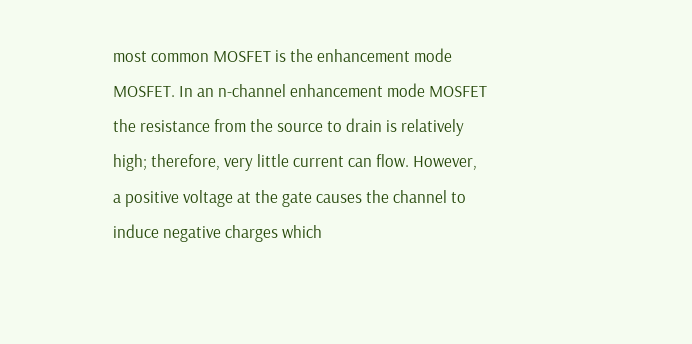most common MOSFET is the enhancement mode MOSFET. In an n-channel enhancement mode MOSFET the resistance from the source to drain is relatively high; therefore, very little current can flow. However, a positive voltage at the gate causes the channel to induce negative charges which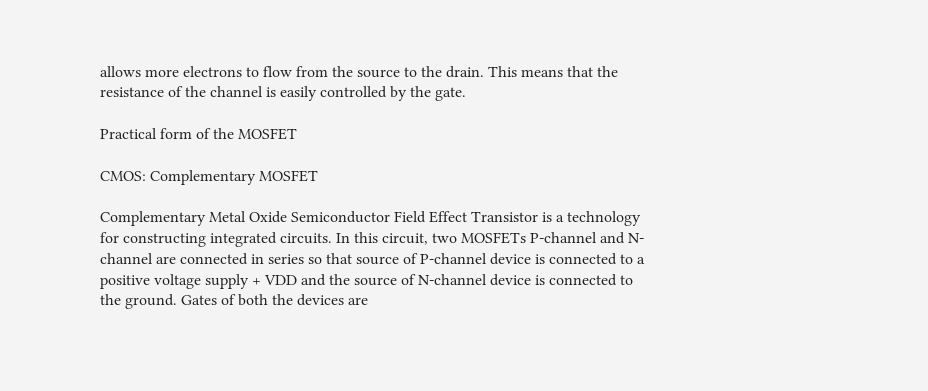allows more electrons to flow from the source to the drain. This means that the resistance of the channel is easily controlled by the gate.

Practical form of the MOSFET

CMOS: Complementary MOSFET

Complementary Metal Oxide Semiconductor Field Effect Transistor is a technology for constructing integrated circuits. In this circuit, two MOSFETs P-channel and N-channel are connected in series so that source of P-channel device is connected to a positive voltage supply + VDD and the source of N-channel device is connected to the ground. Gates of both the devices are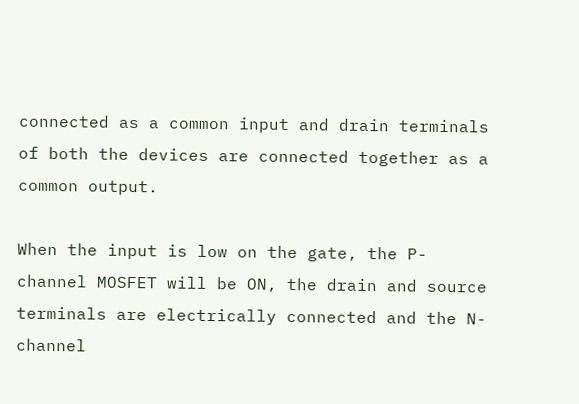connected as a common input and drain terminals of both the devices are connected together as a common output.

When the input is low on the gate, the P-channel MOSFET will be ON, the drain and source terminals are electrically connected and the N-channel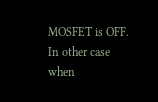MOSFET is OFF.
In other case when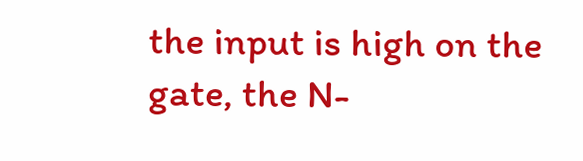the input is high on the gate, the N-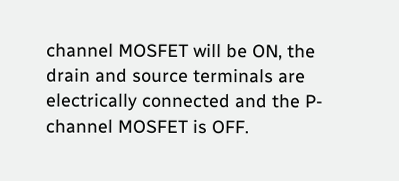channel MOSFET will be ON, the drain and source terminals are electrically connected and the P-channel MOSFET is OFF.